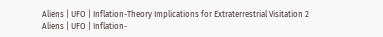Aliens | UFO | Inflation-Theory Implications for Extraterrestrial Visitation 2
Aliens | UFO | Inflation-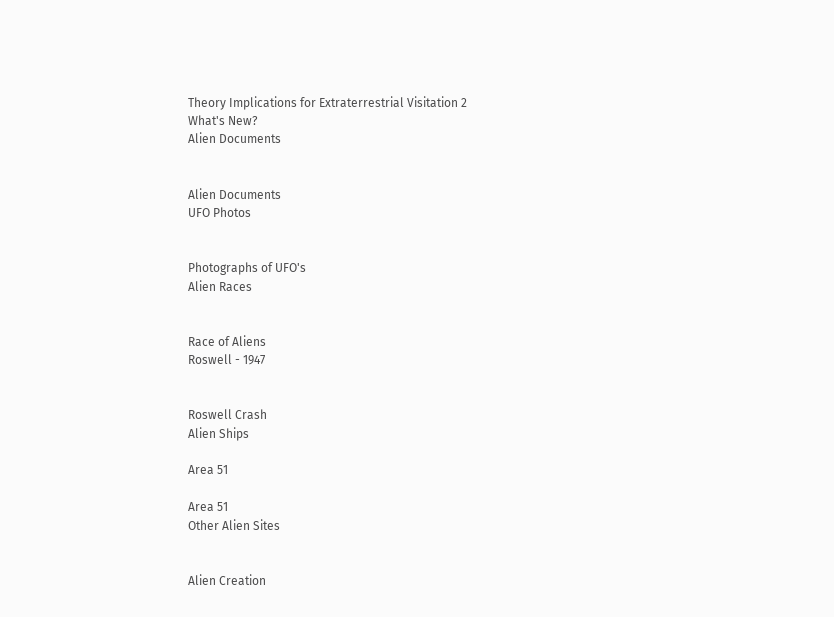Theory Implications for Extraterrestrial Visitation 2
What's New?
Alien Documents


Alien Documents
UFO Photos


Photographs of UFO's
Alien Races


Race of Aliens
Roswell - 1947


Roswell Crash
Alien Ships

Area 51

Area 51
Other Alien Sites


Alien Creation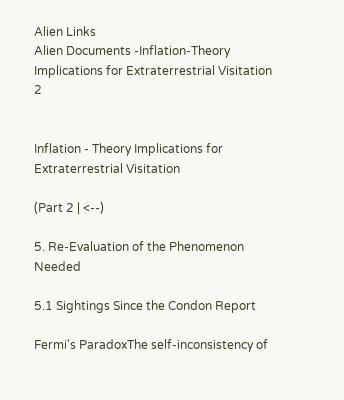Alien Links
Alien Documents -Inflation-Theory Implications for Extraterrestrial Visitation 2


Inflation - Theory Implications for Extraterrestrial Visitation

(Part 2 | <--)

5. Re-Evaluation of the Phenomenon Needed

5.1 Sightings Since the Condon Report

Fermi's ParadoxThe self-inconsistency of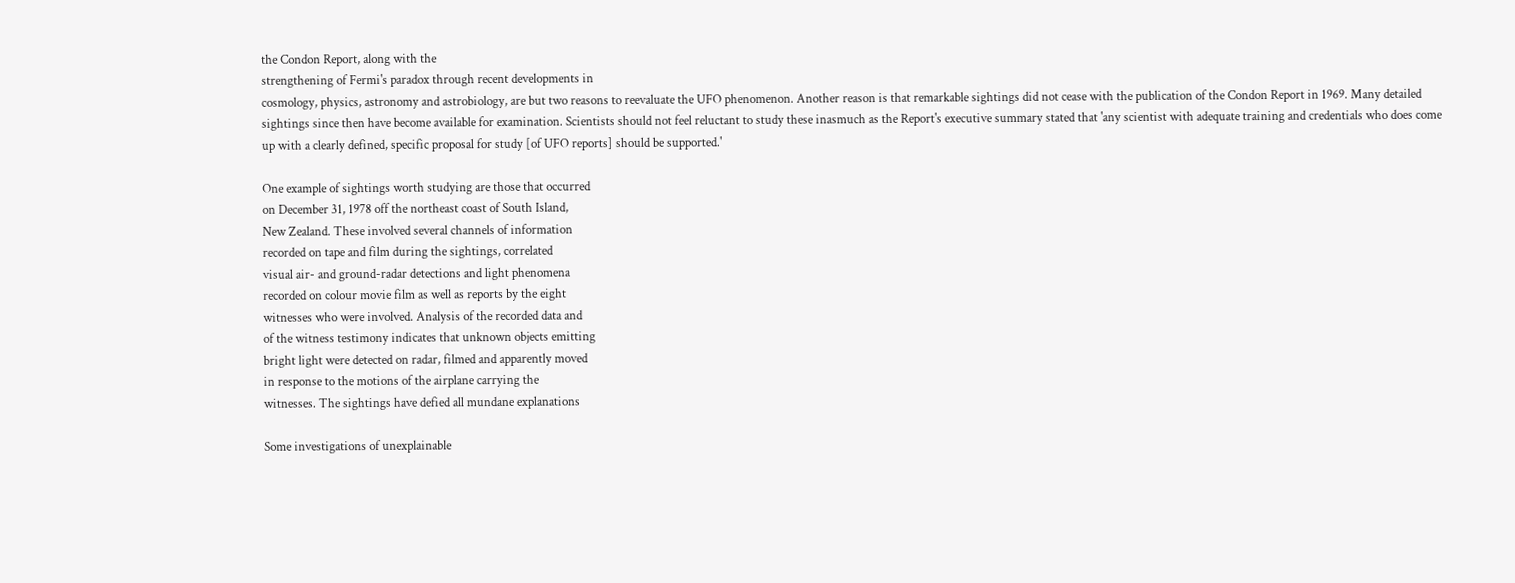the Condon Report, along with the
strengthening of Fermi's paradox through recent developments in
cosmology, physics, astronomy and astrobiology, are but two reasons to reevaluate the UFO phenomenon. Another reason is that remarkable sightings did not cease with the publication of the Condon Report in 1969. Many detailed sightings since then have become available for examination. Scientists should not feel reluctant to study these inasmuch as the Report's executive summary stated that 'any scientist with adequate training and credentials who does come up with a clearly defined, specific proposal for study [of UFO reports] should be supported.'

One example of sightings worth studying are those that occurred
on December 31, 1978 off the northeast coast of South Island,
New Zealand. These involved several channels of information
recorded on tape and film during the sightings, correlated
visual air- and ground-radar detections and light phenomena
recorded on colour movie film as well as reports by the eight
witnesses who were involved. Analysis of the recorded data and
of the witness testimony indicates that unknown objects emitting
bright light were detected on radar, filmed and apparently moved
in response to the motions of the airplane carrying the
witnesses. The sightings have defied all mundane explanations

Some investigations of unexplainable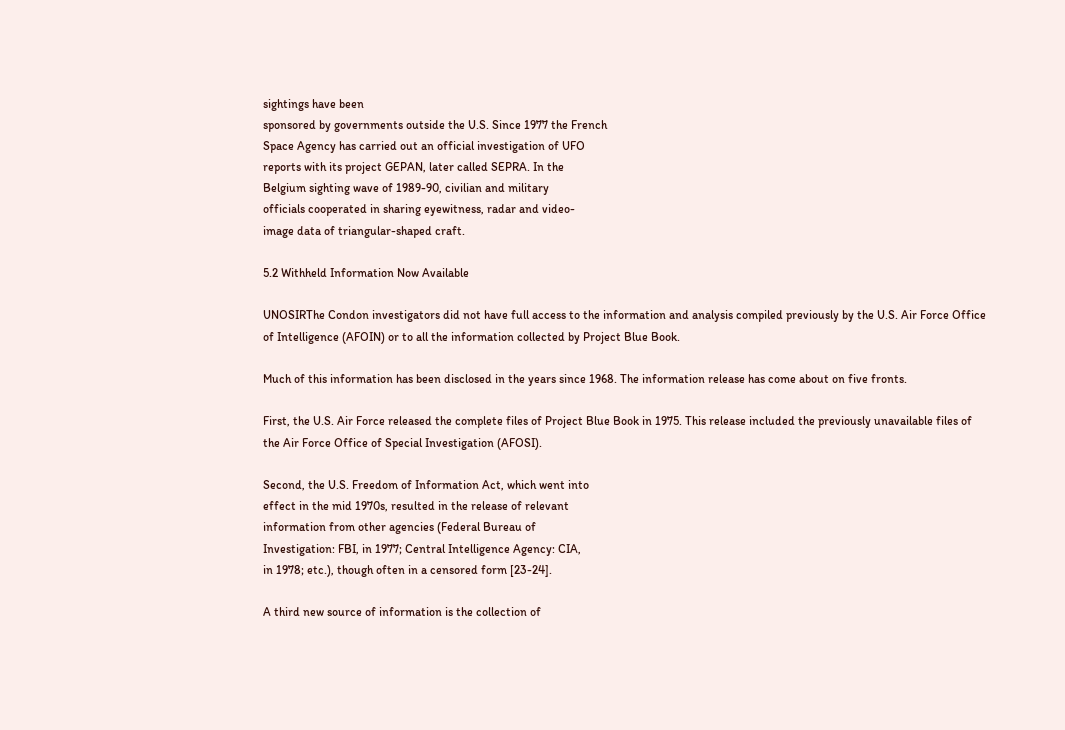sightings have been
sponsored by governments outside the U.S. Since 1977 the French
Space Agency has carried out an official investigation of UFO
reports with its project GEPAN, later called SEPRA. In the
Belgium sighting wave of 1989-90, civilian and military
officials cooperated in sharing eyewitness, radar and video-
image data of triangular-shaped craft.

5.2 Withheld Information Now Available

UNOSIRThe Condon investigators did not have full access to the information and analysis compiled previously by the U.S. Air Force Office of Intelligence (AFOIN) or to all the information collected by Project Blue Book.

Much of this information has been disclosed in the years since 1968. The information release has come about on five fronts.

First, the U.S. Air Force released the complete files of Project Blue Book in 1975. This release included the previously unavailable files of the Air Force Office of Special Investigation (AFOSI).

Second, the U.S. Freedom of Information Act, which went into
effect in the mid 1970s, resulted in the release of relevant
information from other agencies (Federal Bureau of
Investigation: FBI, in 1977; Central Intelligence Agency: CIA,
in 1978; etc.), though often in a censored form [23-24].

A third new source of information is the collection of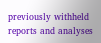previously withheld reports and analyses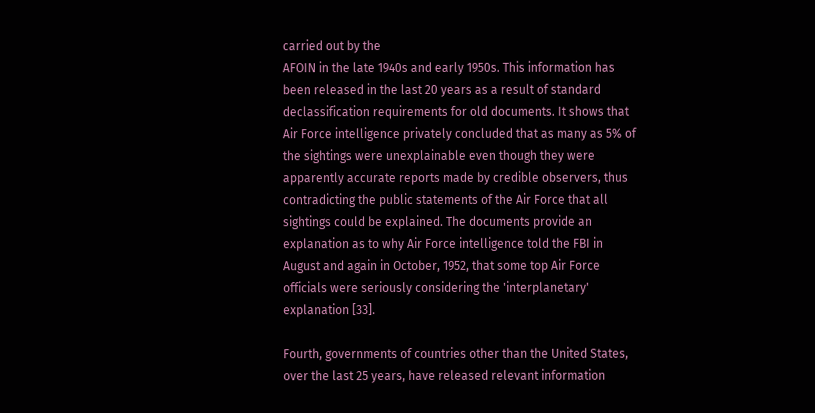carried out by the
AFOIN in the late 1940s and early 1950s. This information has
been released in the last 20 years as a result of standard
declassification requirements for old documents. It shows that
Air Force intelligence privately concluded that as many as 5% of
the sightings were unexplainable even though they were
apparently accurate reports made by credible observers, thus
contradicting the public statements of the Air Force that all
sightings could be explained. The documents provide an
explanation as to why Air Force intelligence told the FBI in
August and again in October, 1952, that some top Air Force
officials were seriously considering the 'interplanetary'
explanation [33].

Fourth, governments of countries other than the United States,
over the last 25 years, have released relevant information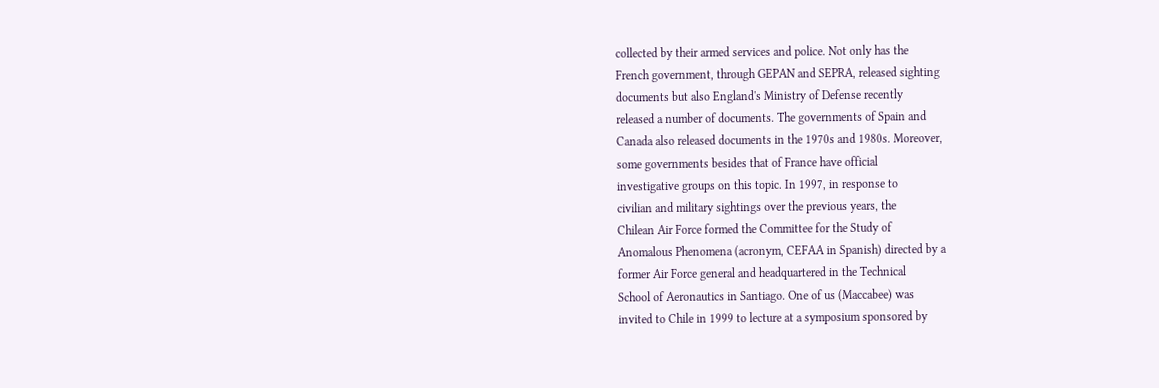collected by their armed services and police. Not only has the
French government, through GEPAN and SEPRA, released sighting
documents but also England's Ministry of Defense recently
released a number of documents. The governments of Spain and
Canada also released documents in the 1970s and 1980s. Moreover,
some governments besides that of France have official
investigative groups on this topic. In 1997, in response to
civilian and military sightings over the previous years, the
Chilean Air Force formed the Committee for the Study of
Anomalous Phenomena (acronym, CEFAA in Spanish) directed by a
former Air Force general and headquartered in the Technical
School of Aeronautics in Santiago. One of us (Maccabee) was
invited to Chile in 1999 to lecture at a symposium sponsored by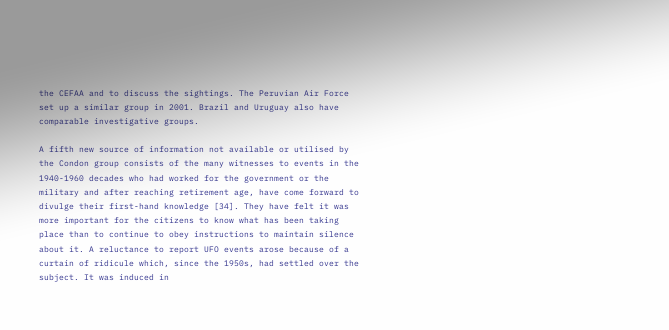the CEFAA and to discuss the sightings. The Peruvian Air Force
set up a similar group in 2001. Brazil and Uruguay also have
comparable investigative groups.

A fifth new source of information not available or utilised by
the Condon group consists of the many witnesses to events in the
1940-1960 decades who had worked for the government or the
military and after reaching retirement age, have come forward to
divulge their first-hand knowledge [34]. They have felt it was
more important for the citizens to know what has been taking
place than to continue to obey instructions to maintain silence
about it. A reluctance to report UFO events arose because of a
curtain of ridicule which, since the 1950s, had settled over the
subject. It was induced in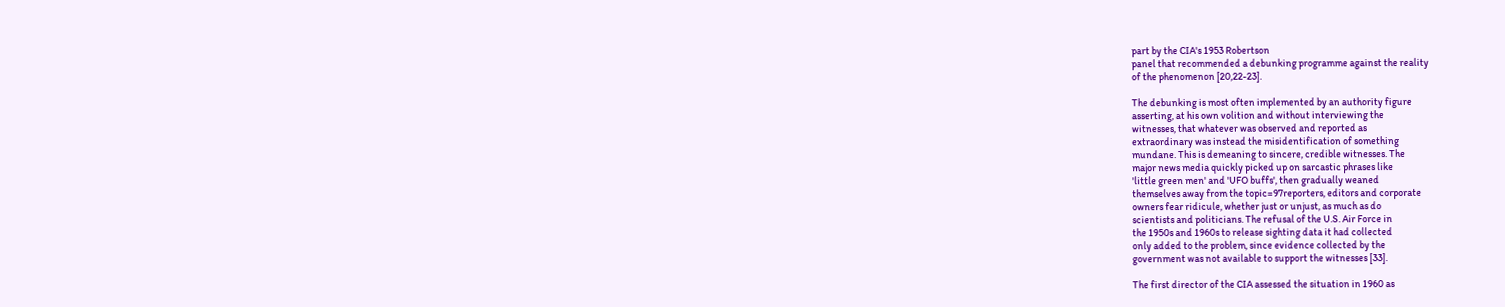part by the CIA's 1953 Robertson
panel that recommended a debunking programme against the reality
of the phenomenon [20,22-23].

The debunking is most often implemented by an authority figure
asserting, at his own volition and without interviewing the
witnesses, that whatever was observed and reported as
extraordinary was instead the misidentification of something
mundane. This is demeaning to sincere, credible witnesses. The
major news media quickly picked up on sarcastic phrases like
'little green men' and 'UFO buffs', then gradually weaned
themselves away from the topic=97reporters, editors and corporate
owners fear ridicule, whether just or unjust, as much as do
scientists and politicians. The refusal of the U.S. Air Force in
the 1950s and 1960s to release sighting data it had collected
only added to the problem, since evidence collected by the
government was not available to support the witnesses [33].

The first director of the CIA assessed the situation in 1960 as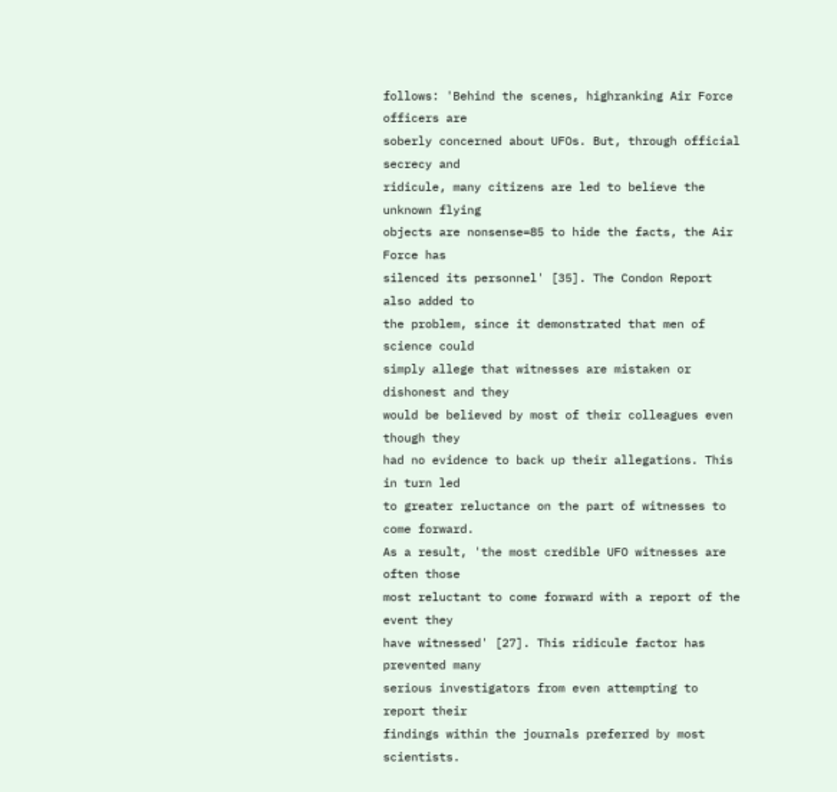follows: 'Behind the scenes, highranking Air Force officers are
soberly concerned about UFOs. But, through official secrecy and
ridicule, many citizens are led to believe the unknown flying
objects are nonsense=85 to hide the facts, the Air Force has
silenced its personnel' [35]. The Condon Report also added to
the problem, since it demonstrated that men of science could
simply allege that witnesses are mistaken or dishonest and they
would be believed by most of their colleagues even though they
had no evidence to back up their allegations. This in turn led
to greater reluctance on the part of witnesses to come forward.
As a result, 'the most credible UFO witnesses are often those
most reluctant to come forward with a report of the event they
have witnessed' [27]. This ridicule factor has prevented many
serious investigators from even attempting to report their
findings within the journals preferred by most scientists.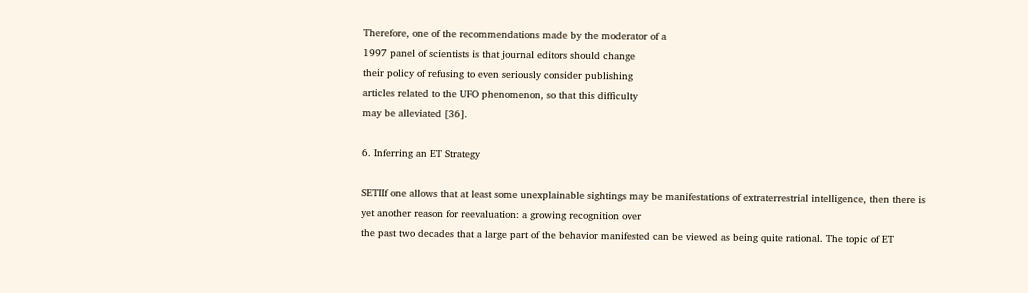Therefore, one of the recommendations made by the moderator of a
1997 panel of scientists is that journal editors should change
their policy of refusing to even seriously consider publishing
articles related to the UFO phenomenon, so that this difficulty
may be alleviated [36].

6. Inferring an ET Strategy

SETIIf one allows that at least some unexplainable sightings may be manifestations of extraterrestrial intelligence, then there is yet another reason for reevaluation: a growing recognition over
the past two decades that a large part of the behavior manifested can be viewed as being quite rational. The topic of ET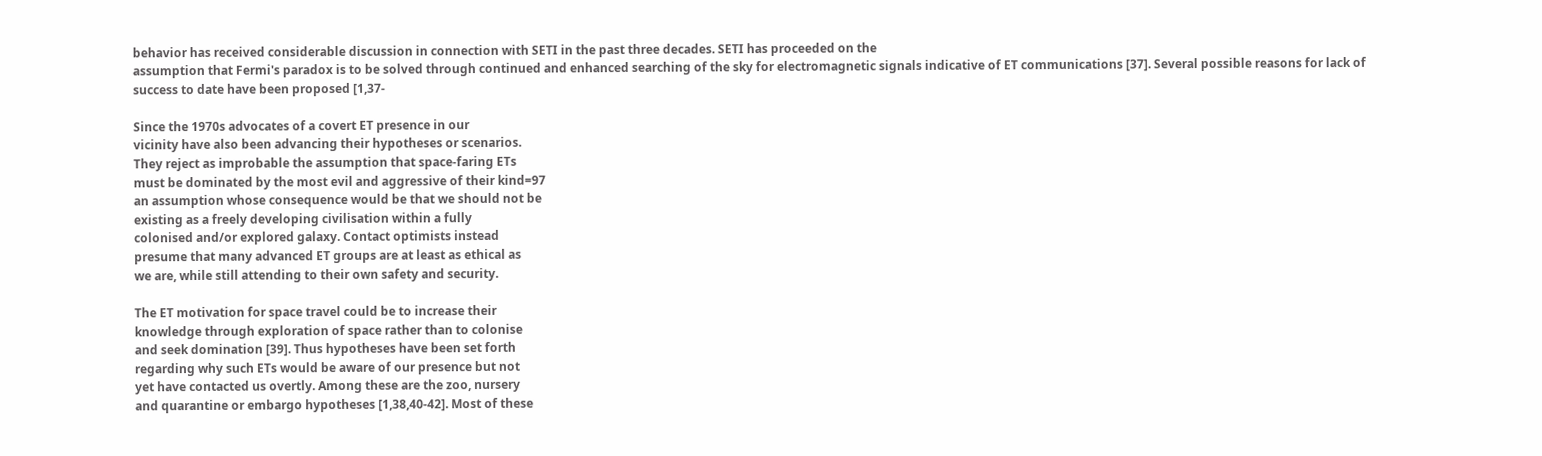behavior has received considerable discussion in connection with SETI in the past three decades. SETI has proceeded on the
assumption that Fermi's paradox is to be solved through continued and enhanced searching of the sky for electromagnetic signals indicative of ET communications [37]. Several possible reasons for lack of success to date have been proposed [1,37-

Since the 1970s advocates of a covert ET presence in our
vicinity have also been advancing their hypotheses or scenarios.
They reject as improbable the assumption that space-faring ETs
must be dominated by the most evil and aggressive of their kind=97
an assumption whose consequence would be that we should not be
existing as a freely developing civilisation within a fully
colonised and/or explored galaxy. Contact optimists instead
presume that many advanced ET groups are at least as ethical as
we are, while still attending to their own safety and security.

The ET motivation for space travel could be to increase their
knowledge through exploration of space rather than to colonise
and seek domination [39]. Thus hypotheses have been set forth
regarding why such ETs would be aware of our presence but not
yet have contacted us overtly. Among these are the zoo, nursery
and quarantine or embargo hypotheses [1,38,40-42]. Most of these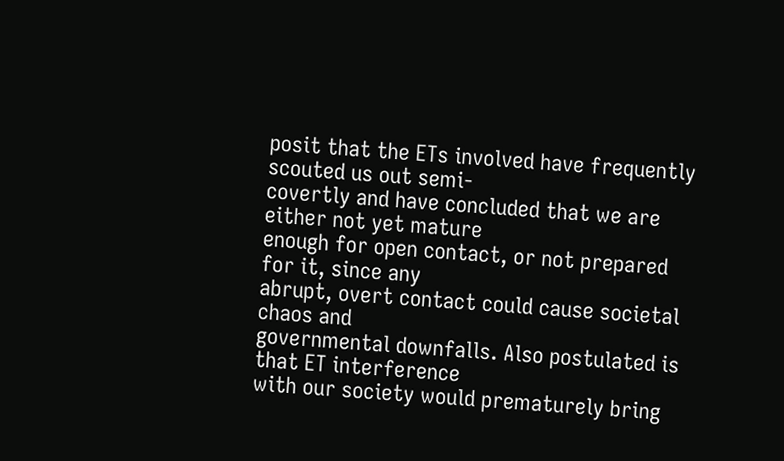posit that the ETs involved have frequently scouted us out semi-
covertly and have concluded that we are either not yet mature
enough for open contact, or not prepared for it, since any
abrupt, overt contact could cause societal chaos and
governmental downfalls. Also postulated is that ET interference
with our society would prematurely bring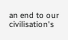an end to our
civilisation's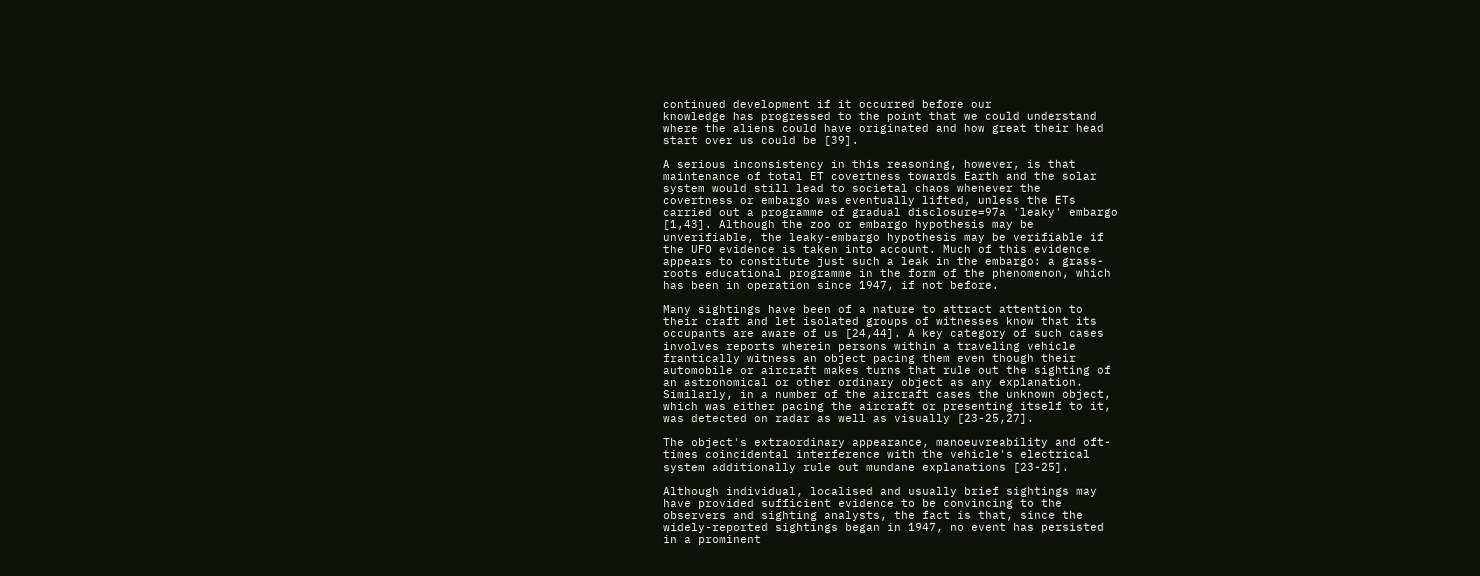continued development if it occurred before our
knowledge has progressed to the point that we could understand
where the aliens could have originated and how great their head
start over us could be [39].

A serious inconsistency in this reasoning, however, is that
maintenance of total ET covertness towards Earth and the solar
system would still lead to societal chaos whenever the
covertness or embargo was eventually lifted, unless the ETs
carried out a programme of gradual disclosure=97a 'leaky' embargo
[1,43]. Although the zoo or embargo hypothesis may be
unverifiable, the leaky-embargo hypothesis may be verifiable if
the UFO evidence is taken into account. Much of this evidence
appears to constitute just such a leak in the embargo: a grass-
roots educational programme in the form of the phenomenon, which
has been in operation since 1947, if not before.

Many sightings have been of a nature to attract attention to
their craft and let isolated groups of witnesses know that its
occupants are aware of us [24,44]. A key category of such cases
involves reports wherein persons within a traveling vehicle
frantically witness an object pacing them even though their
automobile or aircraft makes turns that rule out the sighting of
an astronomical or other ordinary object as any explanation.
Similarly, in a number of the aircraft cases the unknown object,
which was either pacing the aircraft or presenting itself to it,
was detected on radar as well as visually [23-25,27].

The object's extraordinary appearance, manoeuvreability and oft-
times coincidental interference with the vehicle's electrical
system additionally rule out mundane explanations [23-25].

Although individual, localised and usually brief sightings may
have provided sufficient evidence to be convincing to the
observers and sighting analysts, the fact is that, since the
widely-reported sightings began in 1947, no event has persisted
in a prominent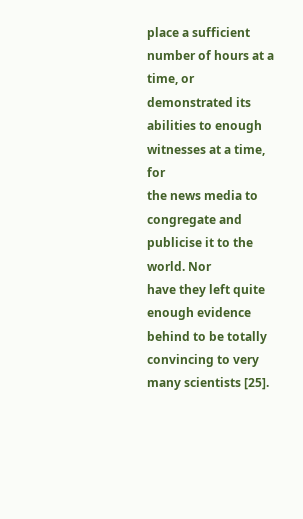place a sufficient number of hours at a time, or
demonstrated its abilities to enough witnesses at a time, for
the news media to congregate and publicise it to the world. Nor
have they left quite enough evidence behind to be totally
convincing to very many scientists [25].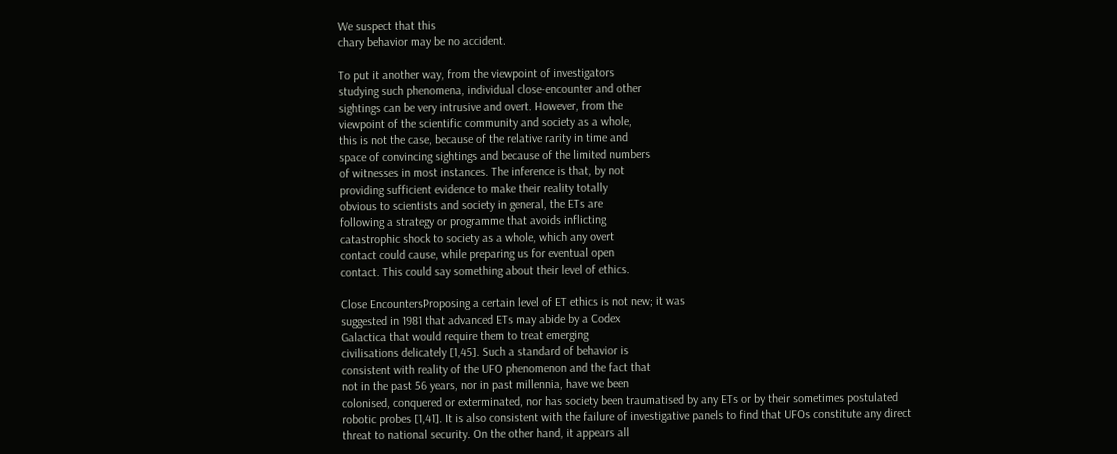We suspect that this
chary behavior may be no accident.

To put it another way, from the viewpoint of investigators
studying such phenomena, individual close-encounter and other
sightings can be very intrusive and overt. However, from the
viewpoint of the scientific community and society as a whole,
this is not the case, because of the relative rarity in time and
space of convincing sightings and because of the limited numbers
of witnesses in most instances. The inference is that, by not
providing sufficient evidence to make their reality totally
obvious to scientists and society in general, the ETs are
following a strategy or programme that avoids inflicting
catastrophic shock to society as a whole, which any overt
contact could cause, while preparing us for eventual open
contact. This could say something about their level of ethics.

Close EncountersProposing a certain level of ET ethics is not new; it was
suggested in 1981 that advanced ETs may abide by a Codex
Galactica that would require them to treat emerging
civilisations delicately [1,45]. Such a standard of behavior is
consistent with reality of the UFO phenomenon and the fact that
not in the past 56 years, nor in past millennia, have we been
colonised, conquered or exterminated, nor has society been traumatised by any ETs or by their sometimes postulated robotic probes [1,41]. It is also consistent with the failure of investigative panels to find that UFOs constitute any direct
threat to national security. On the other hand, it appears all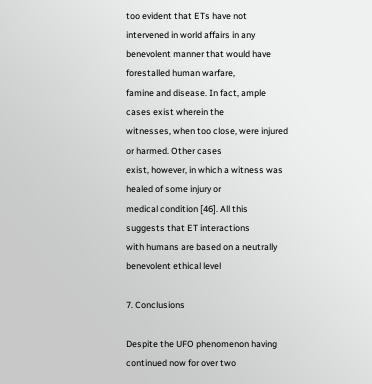too evident that ETs have not intervened in world affairs in any
benevolent manner that would have forestalled human warfare,
famine and disease. In fact, ample cases exist wherein the
witnesses, when too close, were injured or harmed. Other cases
exist, however, in which a witness was healed of some injury or
medical condition [46]. All this suggests that ET interactions
with humans are based on a neutrally benevolent ethical level

7. Conclusions

Despite the UFO phenomenon having continued now for over two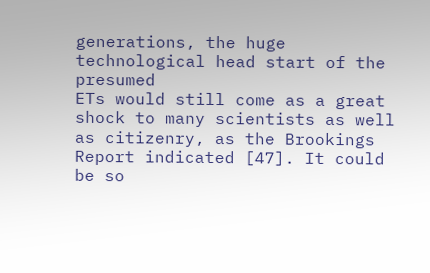generations, the huge technological head start of the presumed
ETs would still come as a great shock to many scientists as well
as citizenry, as the Brookings Report indicated [47]. It could
be so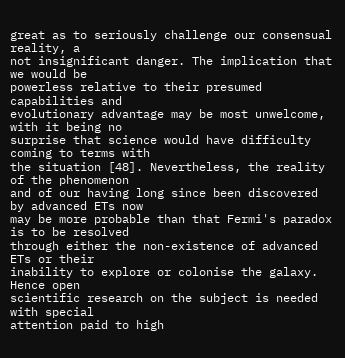great as to seriously challenge our consensual reality, a
not insignificant danger. The implication that we would be
powerless relative to their presumed capabilities and
evolutionary advantage may be most unwelcome, with it being no
surprise that science would have difficulty coming to terms with
the situation [48]. Nevertheless, the reality of the phenomenon
and of our having long since been discovered by advanced ETs now
may be more probable than that Fermi's paradox is to be resolved
through either the non-existence of advanced ETs or their
inability to explore or colonise the galaxy. Hence open
scientific research on the subject is needed with special
attention paid to high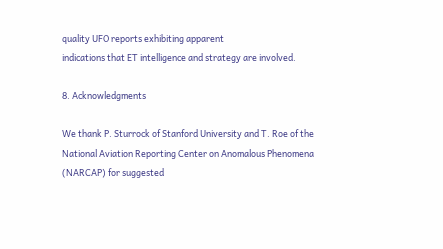quality UFO reports exhibiting apparent
indications that ET intelligence and strategy are involved.

8. Acknowledgments

We thank P. Sturrock of Stanford University and T. Roe of the
National Aviation Reporting Center on Anomalous Phenomena
(NARCAP) for suggested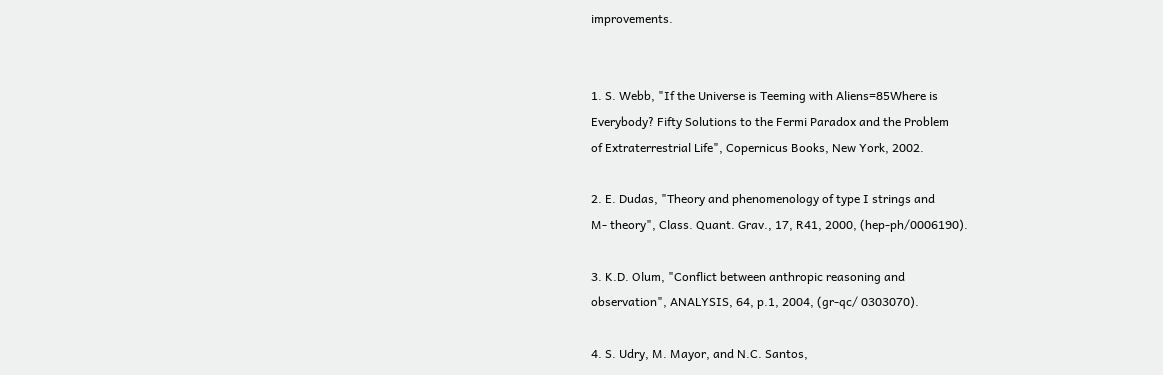improvements.


1. S. Webb, "If the Universe is Teeming with Aliens=85Where is
Everybody? Fifty Solutions to the Fermi Paradox and the Problem
of Extraterrestrial Life", Copernicus Books, New York, 2002.

2. E. Dudas, "Theory and phenomenology of type I strings and
M- theory", Class. Quant. Grav., 17, R41, 2000, (hep-ph/0006190).

3. K.D. Olum, "Conflict between anthropic reasoning and
observation", ANALYSIS, 64, p.1, 2004, (gr-qc/ 0303070).

4. S. Udry, M. Mayor, and N.C. Santos,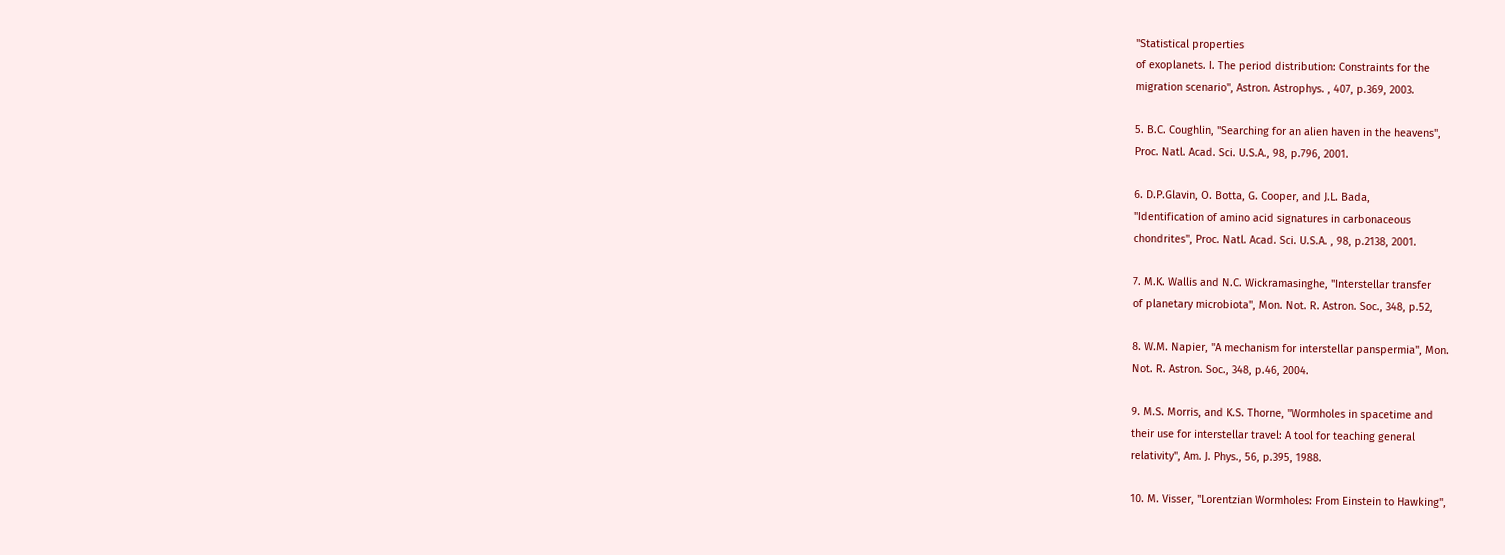"Statistical properties
of exoplanets. I. The period distribution: Constraints for the
migration scenario", Astron. Astrophys. , 407, p.369, 2003.

5. B.C. Coughlin, "Searching for an alien haven in the heavens",
Proc. Natl. Acad. Sci. U.S.A., 98, p.796, 2001.

6. D.P.Glavin, O. Botta, G. Cooper, and J.L. Bada,
"Identification of amino acid signatures in carbonaceous
chondrites", Proc. Natl. Acad. Sci. U.S.A. , 98, p.2138, 2001.

7. M.K. Wallis and N.C. Wickramasinghe, "Interstellar transfer
of planetary microbiota", Mon. Not. R. Astron. Soc., 348, p.52,

8. W.M. Napier, "A mechanism for interstellar panspermia", Mon.
Not. R. Astron. Soc., 348, p.46, 2004.

9. M.S. Morris, and K.S. Thorne, "Wormholes in spacetime and
their use for interstellar travel: A tool for teaching general
relativity", Am. J. Phys., 56, p.395, 1988.

10. M. Visser, "Lorentzian Wormholes: From Einstein to Hawking",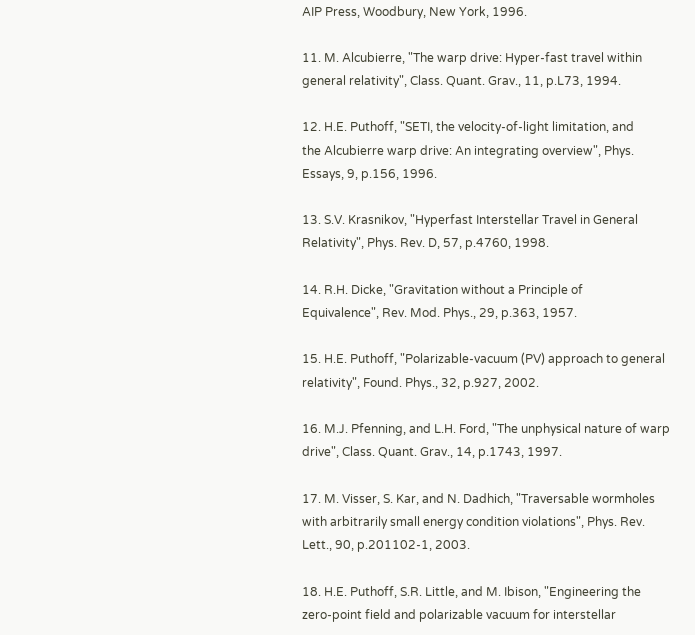AIP Press, Woodbury, New York, 1996.

11. M. Alcubierre, "The warp drive: Hyper-fast travel within
general relativity", Class. Quant. Grav., 11, p.L73, 1994.

12. H.E. Puthoff, "SETI, the velocity-of-light limitation, and
the Alcubierre warp drive: An integrating overview", Phys.
Essays, 9, p.156, 1996.

13. S.V. Krasnikov, "Hyperfast Interstellar Travel in General
Relativity", Phys. Rev. D, 57, p.4760, 1998.

14. R.H. Dicke, "Gravitation without a Principle of
Equivalence", Rev. Mod. Phys., 29, p.363, 1957.

15. H.E. Puthoff, "Polarizable-vacuum (PV) approach to general
relativity", Found. Phys., 32, p.927, 2002.

16. M.J. Pfenning, and L.H. Ford, "The unphysical nature of warp
drive", Class. Quant. Grav., 14, p.1743, 1997.

17. M. Visser, S. Kar, and N. Dadhich, "Traversable wormholes
with arbitrarily small energy condition violations", Phys. Rev.
Lett., 90, p.201102-1, 2003.

18. H.E. Puthoff, S.R. Little, and M. Ibison, "Engineering the
zero-point field and polarizable vacuum for interstellar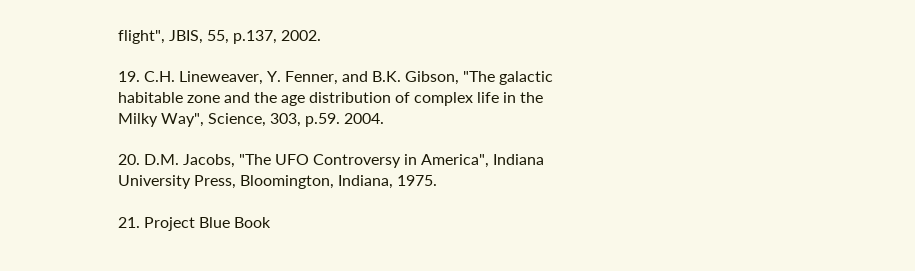flight", JBIS, 55, p.137, 2002.

19. C.H. Lineweaver, Y. Fenner, and B.K. Gibson, "The galactic
habitable zone and the age distribution of complex life in the
Milky Way", Science, 303, p.59. 2004.

20. D.M. Jacobs, "The UFO Controversy in America", Indiana
University Press, Bloomington, Indiana, 1975.

21. Project Blue Book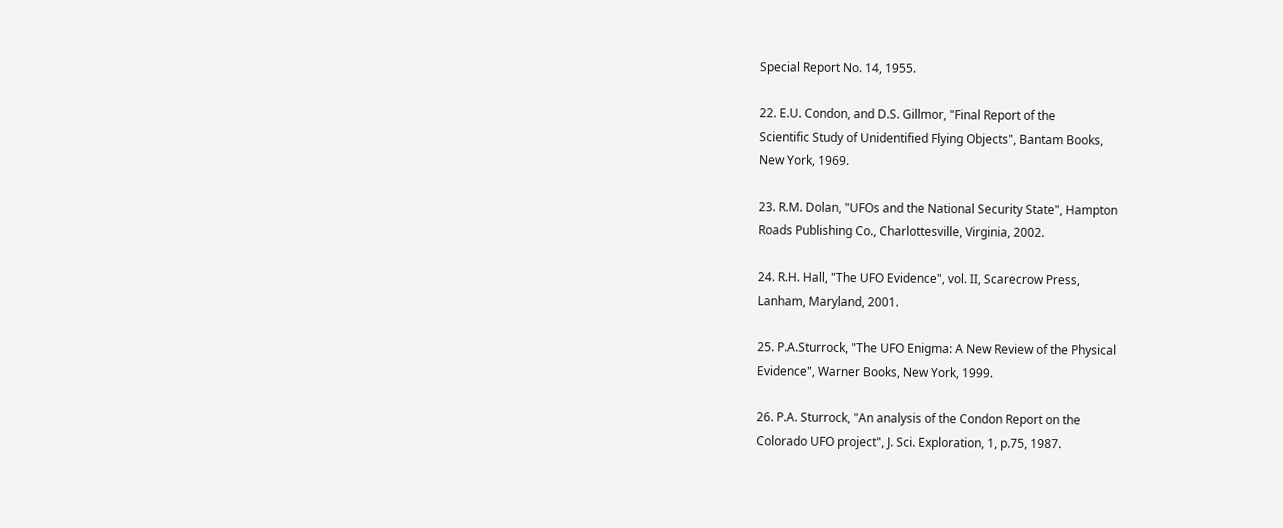Special Report No. 14, 1955.

22. E.U. Condon, and D.S. Gillmor, "Final Report of the
Scientific Study of Unidentified Flying Objects", Bantam Books,
New York, 1969.

23. R.M. Dolan, "UFOs and the National Security State", Hampton
Roads Publishing Co., Charlottesville, Virginia, 2002.

24. R.H. Hall, "The UFO Evidence", vol. II, Scarecrow Press,
Lanham, Maryland, 2001.

25. P.A.Sturrock, "The UFO Enigma: A New Review of the Physical
Evidence", Warner Books, New York, 1999.

26. P.A. Sturrock, "An analysis of the Condon Report on the
Colorado UFO project", J. Sci. Exploration, 1, p.75, 1987.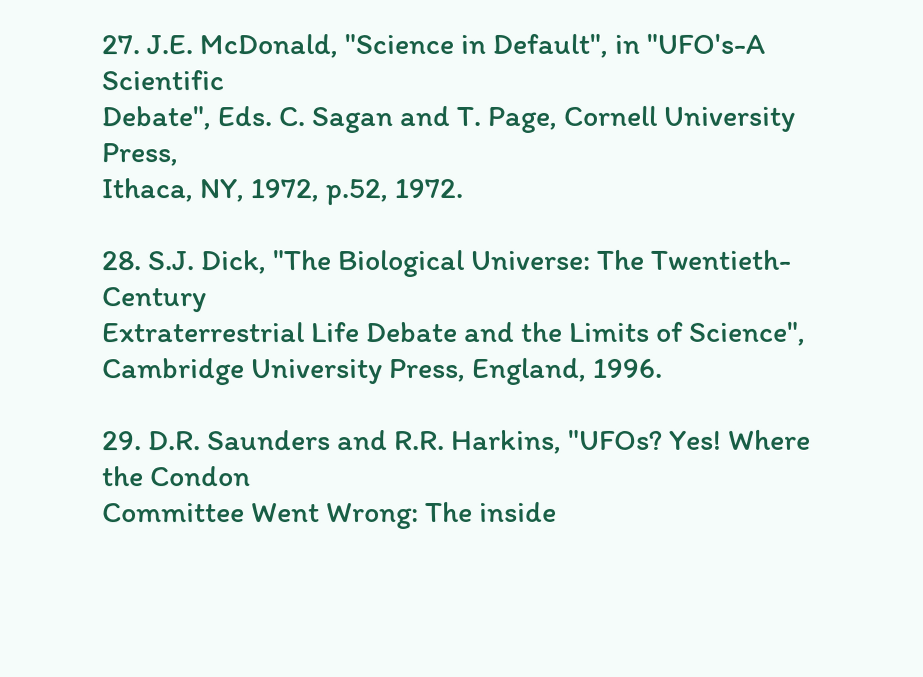27. J.E. McDonald, "Science in Default", in "UFO's-A Scientific
Debate", Eds. C. Sagan and T. Page, Cornell University Press,
Ithaca, NY, 1972, p.52, 1972.

28. S.J. Dick, "The Biological Universe: The Twentieth-Century
Extraterrestrial Life Debate and the Limits of Science",
Cambridge University Press, England, 1996.

29. D.R. Saunders and R.R. Harkins, "UFOs? Yes! Where the Condon
Committee Went Wrong: The inside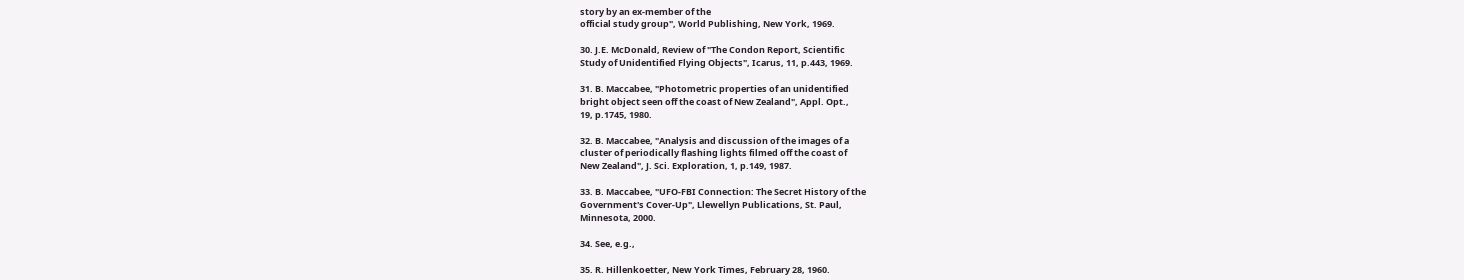story by an ex-member of the
official study group", World Publishing, New York, 1969.

30. J.E. McDonald, Review of "The Condon Report, Scientific
Study of Unidentified Flying Objects", Icarus, 11, p.443, 1969.

31. B. Maccabee, "Photometric properties of an unidentified
bright object seen off the coast of New Zealand", Appl. Opt.,
19, p.1745, 1980.

32. B. Maccabee, "Analysis and discussion of the images of a
cluster of periodically flashing lights filmed off the coast of
New Zealand", J. Sci. Exploration, 1, p.149, 1987.

33. B. Maccabee, "UFO-FBI Connection: The Secret History of the
Government's Cover-Up", Llewellyn Publications, St. Paul,
Minnesota, 2000.

34. See, e.g.,

35. R. Hillenkoetter, New York Times, February 28, 1960.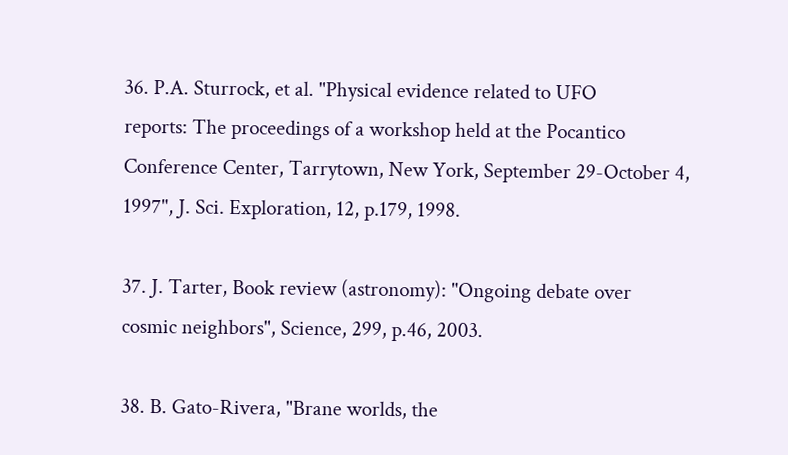36. P.A. Sturrock, et al. "Physical evidence related to UFO
reports: The proceedings of a workshop held at the Pocantico
Conference Center, Tarrytown, New York, September 29-October 4,
1997", J. Sci. Exploration, 12, p.179, 1998.

37. J. Tarter, Book review (astronomy): "Ongoing debate over
cosmic neighbors", Science, 299, p.46, 2003.

38. B. Gato-Rivera, "Brane worlds, the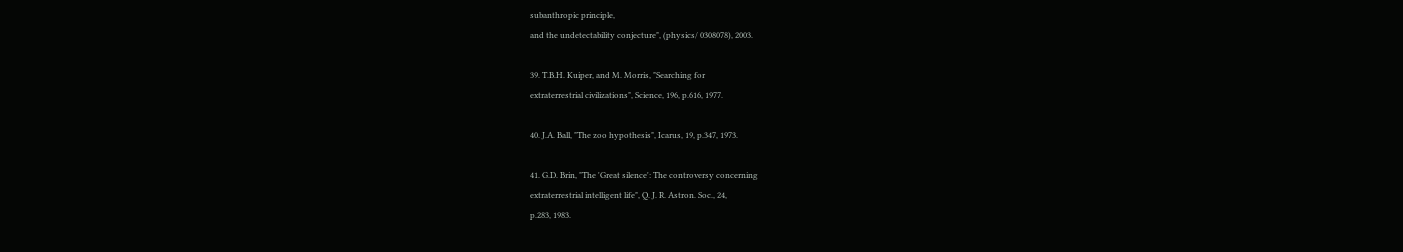subanthropic principle,
and the undetectability conjecture", (physics/ 0308078), 2003.

39. T.B.H. Kuiper, and M. Morris, "Searching for
extraterrestrial civilizations", Science, 196, p.616, 1977.

40. J.A. Ball, "The zoo hypothesis", Icarus, 19, p.347, 1973.

41. G.D. Brin, "The 'Great silence': The controversy concerning
extraterrestrial intelligent life", Q. J. R. Astron. Soc., 24,
p.283, 1983.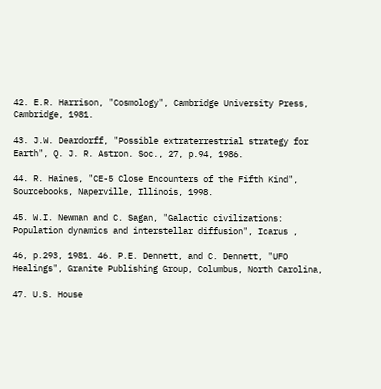42. E.R. Harrison, "Cosmology", Cambridge University Press,
Cambridge, 1981.

43. J.W. Deardorff, "Possible extraterrestrial strategy for
Earth", Q. J. R. Astron. Soc., 27, p.94, 1986.

44. R. Haines, "CE-5 Close Encounters of the Fifth Kind",
Sourcebooks, Naperville, Illinois, 1998.

45. W.I. Newman and C. Sagan, "Galactic civilizations:
Population dynamics and interstellar diffusion", Icarus ,

46, p.293, 1981. 46. P.E. Dennett, and C. Dennett, "UFO
Healings", Granite Publishing Group, Columbus, North Carolina,

47. U.S. House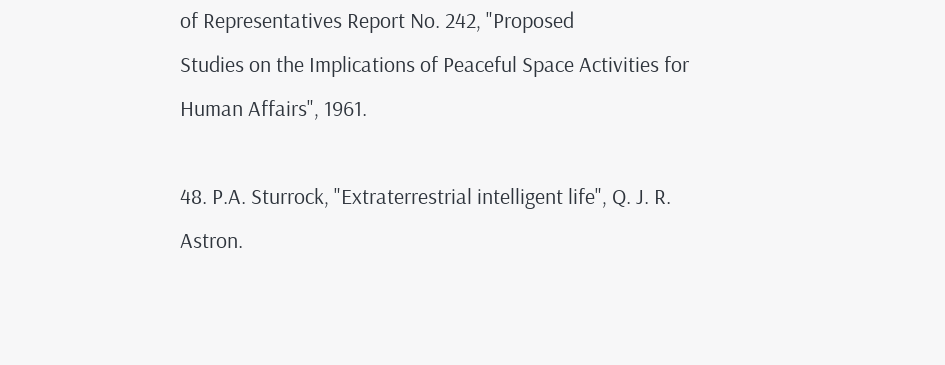of Representatives Report No. 242, "Proposed
Studies on the Implications of Peaceful Space Activities for
Human Affairs", 1961.

48. P.A. Sturrock, "Extraterrestrial intelligent life", Q. J. R.
Astron.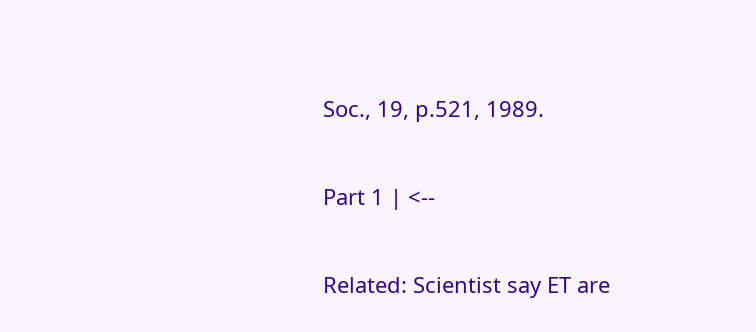Soc., 19, p.521, 1989.

Part 1 | <--

Related: Scientist say ET are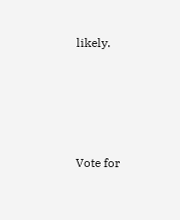likely.




Vote for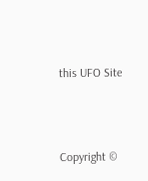this UFO Site



Copyright ©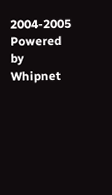2004-2005 Powered by Whipnet